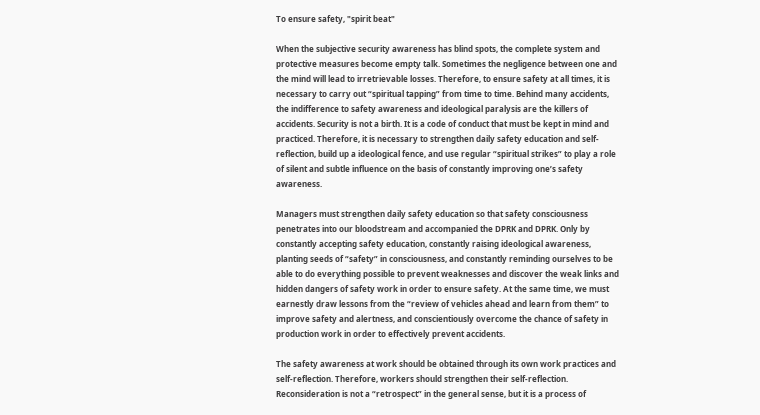To ensure safety, "spirit beat"

When the subjective security awareness has blind spots, the complete system and protective measures become empty talk. Sometimes the negligence between one and the mind will lead to irretrievable losses. Therefore, to ensure safety at all times, it is necessary to carry out “spiritual tapping” from time to time. Behind many accidents, the indifference to safety awareness and ideological paralysis are the killers of accidents. Security is not a birth. It is a code of conduct that must be kept in mind and practiced. Therefore, it is necessary to strengthen daily safety education and self-reflection, build up a ideological fence, and use regular “spiritual strikes” to play a role of silent and subtle influence on the basis of constantly improving one’s safety awareness.

Managers must strengthen daily safety education so that safety consciousness penetrates into our bloodstream and accompanied the DPRK and DPRK. Only by constantly accepting safety education, constantly raising ideological awareness, planting seeds of “safety” in consciousness, and constantly reminding ourselves to be able to do everything possible to prevent weaknesses and discover the weak links and hidden dangers of safety work in order to ensure safety. At the same time, we must earnestly draw lessons from the “review of vehicles ahead and learn from them” to improve safety and alertness, and conscientiously overcome the chance of safety in production work in order to effectively prevent accidents.

The safety awareness at work should be obtained through its own work practices and self-reflection. Therefore, workers should strengthen their self-reflection. Reconsideration is not a “retrospect” in the general sense, but it is a process of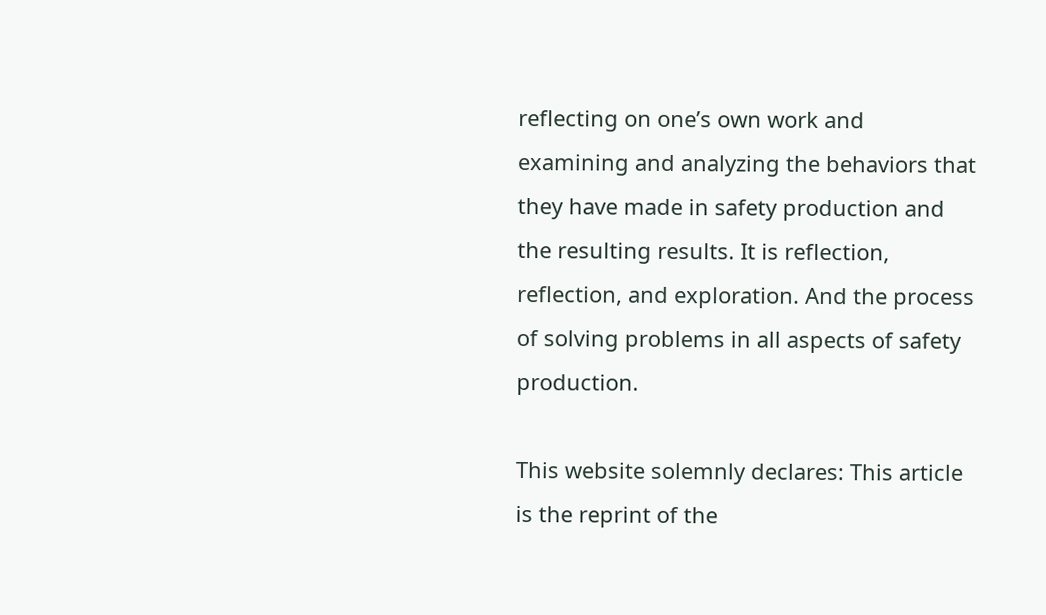reflecting on one’s own work and examining and analyzing the behaviors that they have made in safety production and the resulting results. It is reflection, reflection, and exploration. And the process of solving problems in all aspects of safety production.

This website solemnly declares: This article is the reprint of the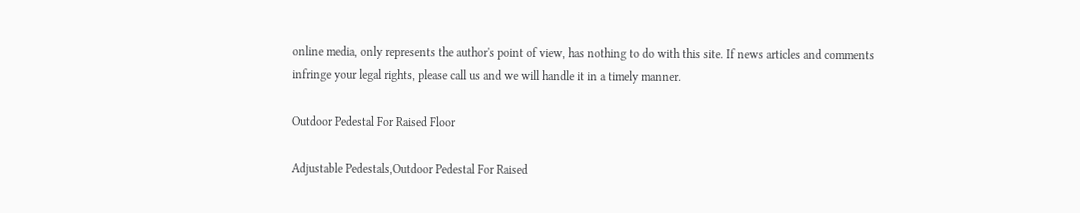online media, only represents the author's point of view, has nothing to do with this site. If news articles and comments infringe your legal rights, please call us and we will handle it in a timely manner.

Outdoor Pedestal For Raised Floor

Adjustable Pedestals,Outdoor Pedestal For Raised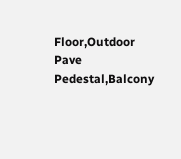Floor,Outdoor Pave Pedestal,Balcony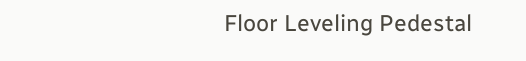Floor Leveling Pedestal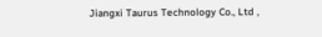Jiangxi Taurus Technology Co., Ltd ,